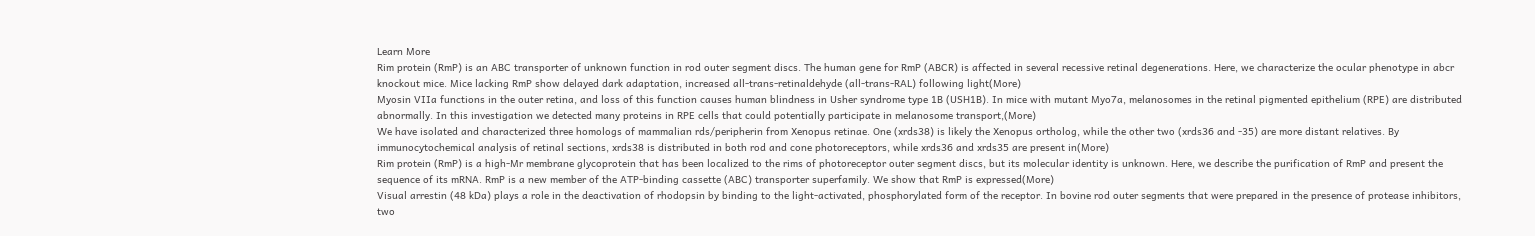Learn More
Rim protein (RmP) is an ABC transporter of unknown function in rod outer segment discs. The human gene for RmP (ABCR) is affected in several recessive retinal degenerations. Here, we characterize the ocular phenotype in abcr knockout mice. Mice lacking RmP show delayed dark adaptation, increased all-trans-retinaldehyde (all-trans-RAL) following light(More)
Myosin VIIa functions in the outer retina, and loss of this function causes human blindness in Usher syndrome type 1B (USH1B). In mice with mutant Myo7a, melanosomes in the retinal pigmented epithelium (RPE) are distributed abnormally. In this investigation we detected many proteins in RPE cells that could potentially participate in melanosome transport,(More)
We have isolated and characterized three homologs of mammalian rds/peripherin from Xenopus retinae. One (xrds38) is likely the Xenopus ortholog, while the other two (xrds36 and -35) are more distant relatives. By immunocytochemical analysis of retinal sections, xrds38 is distributed in both rod and cone photoreceptors, while xrds36 and xrds35 are present in(More)
Rim protein (RmP) is a high-Mr membrane glycoprotein that has been localized to the rims of photoreceptor outer segment discs, but its molecular identity is unknown. Here, we describe the purification of RmP and present the sequence of its mRNA. RmP is a new member of the ATP-binding cassette (ABC) transporter superfamily. We show that RmP is expressed(More)
Visual arrestin (48 kDa) plays a role in the deactivation of rhodopsin by binding to the light-activated, phosphorylated form of the receptor. In bovine rod outer segments that were prepared in the presence of protease inhibitors, two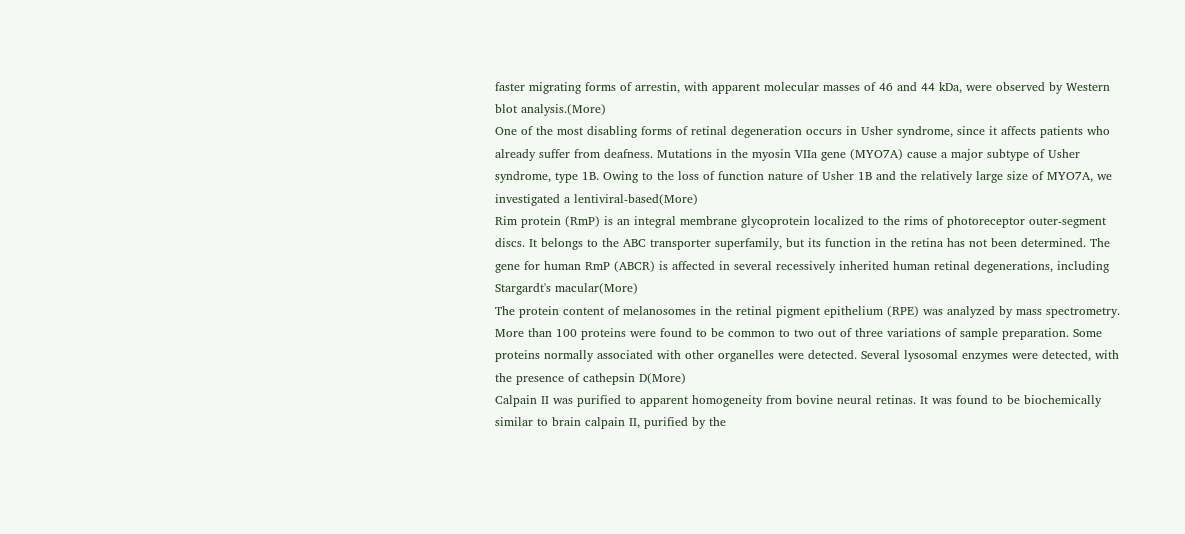faster migrating forms of arrestin, with apparent molecular masses of 46 and 44 kDa, were observed by Western blot analysis.(More)
One of the most disabling forms of retinal degeneration occurs in Usher syndrome, since it affects patients who already suffer from deafness. Mutations in the myosin VIIa gene (MYO7A) cause a major subtype of Usher syndrome, type 1B. Owing to the loss of function nature of Usher 1B and the relatively large size of MYO7A, we investigated a lentiviral-based(More)
Rim protein (RmP) is an integral membrane glycoprotein localized to the rims of photoreceptor outer-segment discs. It belongs to the ABC transporter superfamily, but its function in the retina has not been determined. The gene for human RmP (ABCR) is affected in several recessively inherited human retinal degenerations, including Stargardt's macular(More)
The protein content of melanosomes in the retinal pigment epithelium (RPE) was analyzed by mass spectrometry. More than 100 proteins were found to be common to two out of three variations of sample preparation. Some proteins normally associated with other organelles were detected. Several lysosomal enzymes were detected, with the presence of cathepsin D(More)
Calpain II was purified to apparent homogeneity from bovine neural retinas. It was found to be biochemically similar to brain calpain II, purified by the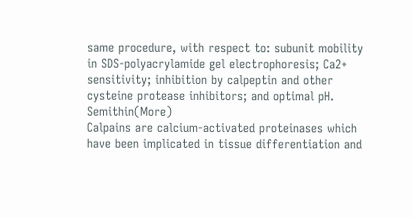same procedure, with respect to: subunit mobility in SDS-polyacrylamide gel electrophoresis; Ca2+ sensitivity; inhibition by calpeptin and other cysteine protease inhibitors; and optimal pH. Semithin(More)
Calpains are calcium-activated proteinases which have been implicated in tissue differentiation and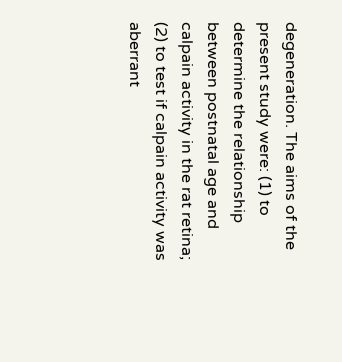degeneration. The aims of the present study were: (1) to determine the relationship between postnatal age and calpain activity in the rat retina; (2) to test if calpain activity was aberrant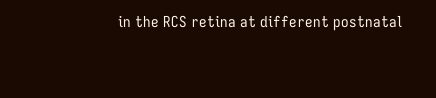in the RCS retina at different postnatal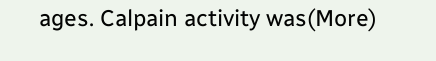ages. Calpain activity was(More)